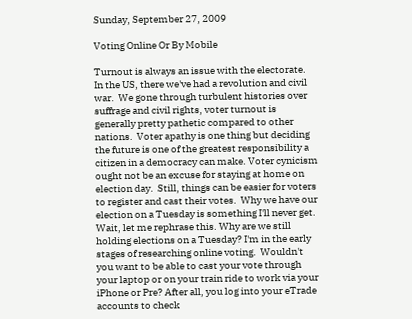Sunday, September 27, 2009

Voting Online Or By Mobile

Turnout is always an issue with the electorate.  In the US, there we've had a revolution and civil war.  We gone through turbulent histories over suffrage and civil rights, voter turnout is generally pretty pathetic compared to other nations.  Voter apathy is one thing but deciding the future is one of the greatest responsibility a citizen in a democracy can make. Voter cynicism ought not be an excuse for staying at home on election day.  Still, things can be easier for voters to register and cast their votes.  Why we have our election on a Tuesday is something I'll never get.  Wait, let me rephrase this. Why are we still holding elections on a Tuesday? I'm in the early stages of researching online voting.  Wouldn't you want to be able to cast your vote through your laptop or on your train ride to work via your iPhone or Pre? After all, you log into your eTrade accounts to check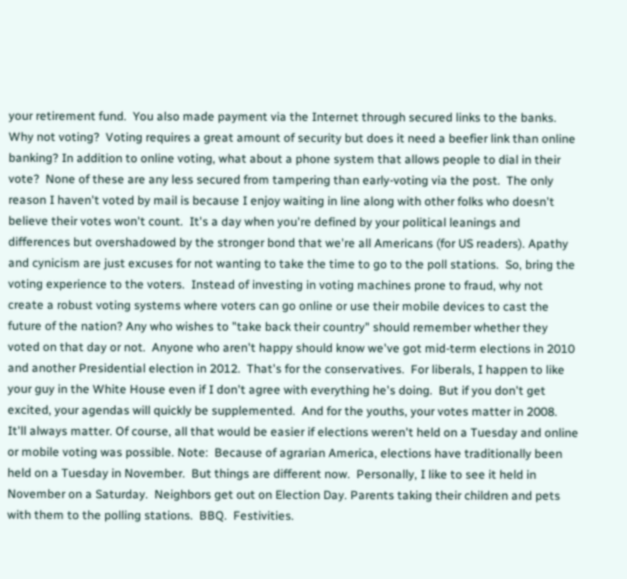your retirement fund.  You also made payment via the Internet through secured links to the banks.  Why not voting?  Voting requires a great amount of security but does it need a beefier link than online banking? In addition to online voting, what about a phone system that allows people to dial in their vote?  None of these are any less secured from tampering than early-voting via the post.  The only reason I haven't voted by mail is because I enjoy waiting in line along with other folks who doesn't believe their votes won't count.  It's a day when you're defined by your political leanings and differences but overshadowed by the stronger bond that we're all Americans (for US readers). Apathy and cynicism are just excuses for not wanting to take the time to go to the poll stations.  So, bring the voting experience to the voters.  Instead of investing in voting machines prone to fraud, why not create a robust voting systems where voters can go online or use their mobile devices to cast the future of the nation? Any who wishes to "take back their country" should remember whether they voted on that day or not.  Anyone who aren't happy should know we've got mid-term elections in 2010 and another Presidential election in 2012.  That's for the conservatives.  For liberals, I happen to like your guy in the White House even if I don't agree with everything he's doing.  But if you don't get excited, your agendas will quickly be supplemented.  And for the youths, your votes matter in 2008.  It'll always matter. Of course, all that would be easier if elections weren't held on a Tuesday and online or mobile voting was possible. Note:  Because of agrarian America, elections have traditionally been held on a Tuesday in November.  But things are different now.  Personally, I like to see it held in November on a Saturday.  Neighbors get out on Election Day. Parents taking their children and pets with them to the polling stations.  BBQ.  Festivities.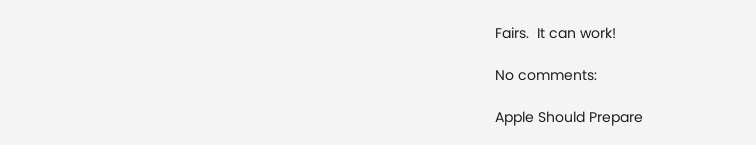Fairs.  It can work!

No comments:

Apple Should Prepare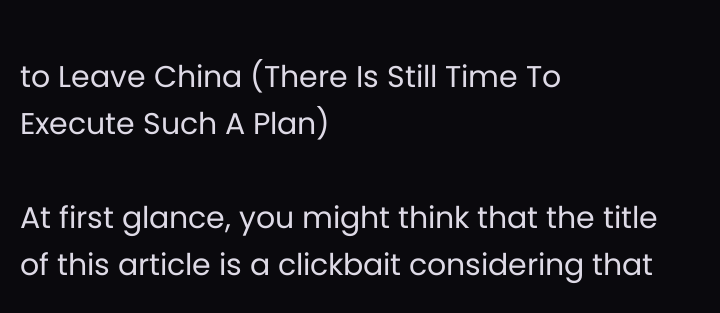to Leave China (There Is Still Time To Execute Such A Plan)

At first glance, you might think that the title of this article is a clickbait considering that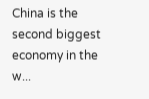China is the second biggest economy in the w...